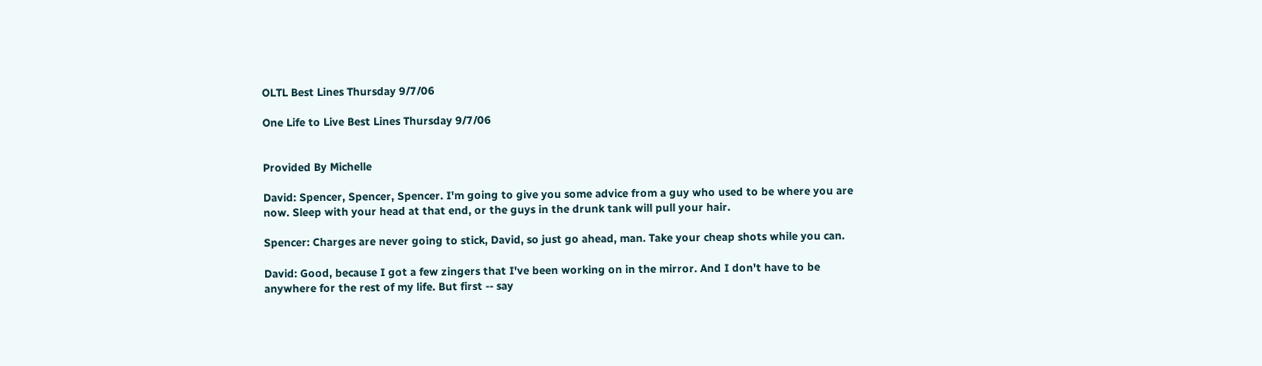OLTL Best Lines Thursday 9/7/06

One Life to Live Best Lines Thursday 9/7/06


Provided By Michelle

David: Spencer, Spencer, Spencer. I'm going to give you some advice from a guy who used to be where you are now. Sleep with your head at that end, or the guys in the drunk tank will pull your hair.

Spencer: Charges are never going to stick, David, so just go ahead, man. Take your cheap shots while you can.

David: Good, because I got a few zingers that I've been working on in the mirror. And I don't have to be anywhere for the rest of my life. But first -- say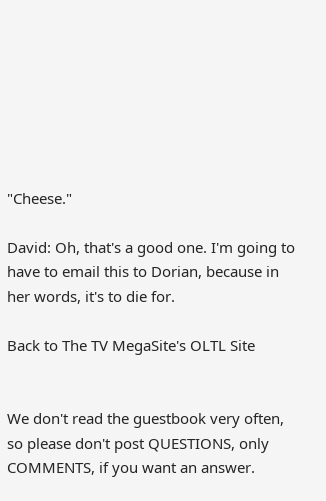"Cheese."

David: Oh, that's a good one. I'm going to have to email this to Dorian, because in her words, it's to die for.

Back to The TV MegaSite's OLTL Site


We don't read the guestbook very often, so please don't post QUESTIONS, only COMMENTS, if you want an answer.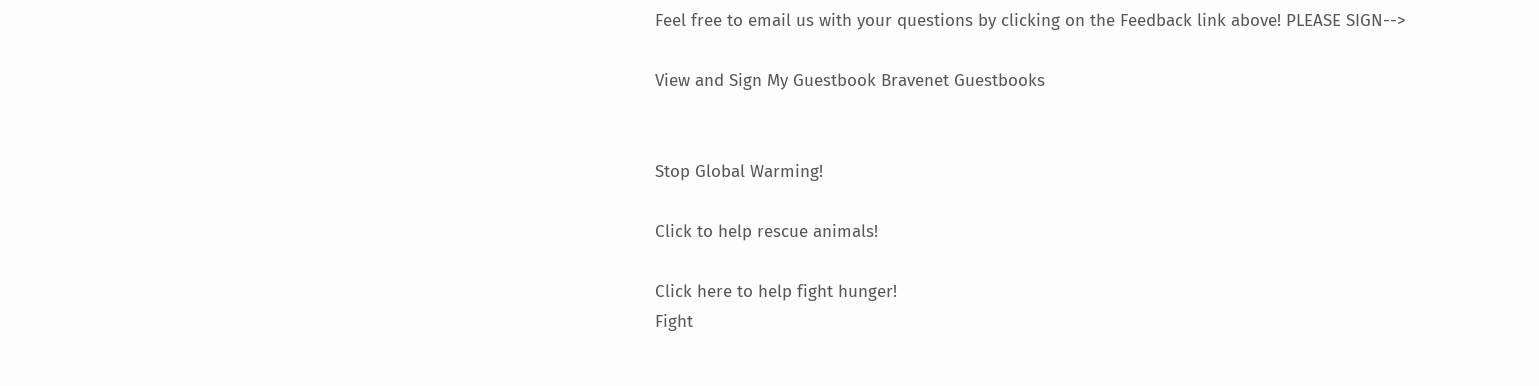Feel free to email us with your questions by clicking on the Feedback link above! PLEASE SIGN-->

View and Sign My Guestbook Bravenet Guestbooks


Stop Global Warming!

Click to help rescue animals!

Click here to help fight hunger!
Fight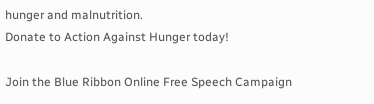hunger and malnutrition.
Donate to Action Against Hunger today!

Join the Blue Ribbon Online Free Speech Campaign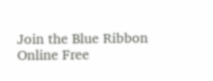Join the Blue Ribbon Online Free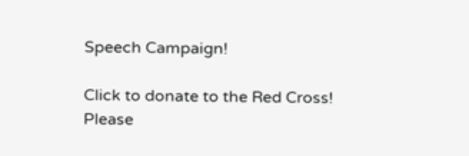Speech Campaign!

Click to donate to the Red Cross!
Please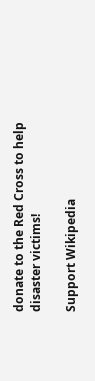donate to the Red Cross to help disaster victims!

Support Wikipedia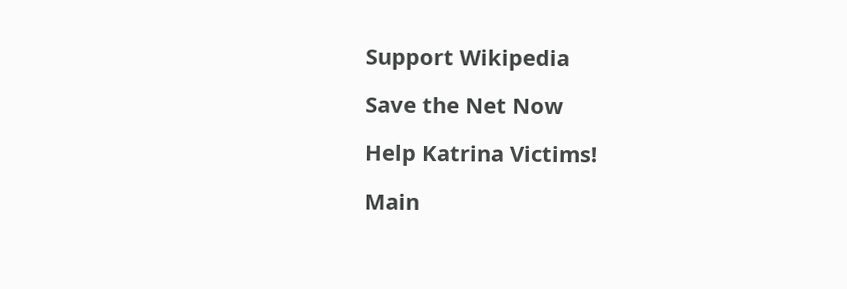Support Wikipedia

Save the Net Now

Help Katrina Victims!

Main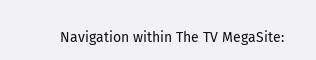Navigation within The TV MegaSite: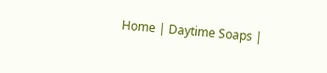Home | Daytime Soaps |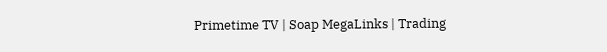Primetime TV | Soap MegaLinks | Trading